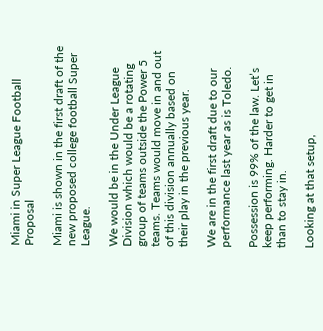Miami in Super League Football Proposal

Miami is shown in the first draft of the new proposed college football Super League.

We would be in the Under League Division which would be a rotating group of teams outside the Power 5 teams. Teams would move in and out of this division annually based on their play in the previous year.

We are in the first draft due to our performance last year as is Toledo.

Possession is 99% of the law. Let’s keep performing. Harder to get in than to stay in.

Looking at that setup,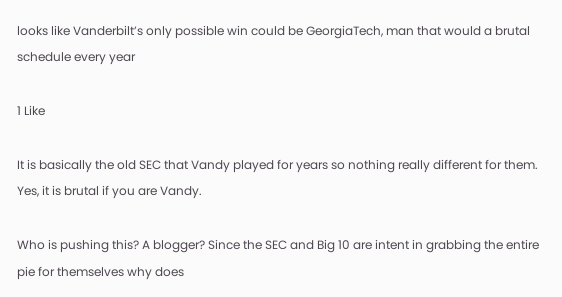looks like Vanderbilt’s only possible win could be GeorgiaTech, man that would a brutal schedule every year

1 Like

It is basically the old SEC that Vandy played for years so nothing really different for them. Yes, it is brutal if you are Vandy.

Who is pushing this? A blogger? Since the SEC and Big 10 are intent in grabbing the entire pie for themselves why does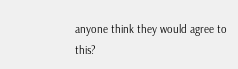anyone think they would agree to this?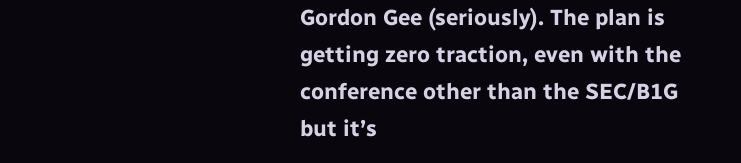Gordon Gee (seriously). The plan is getting zero traction, even with the conference other than the SEC/B1G but it’s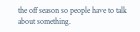the off season so people have to talk about something.